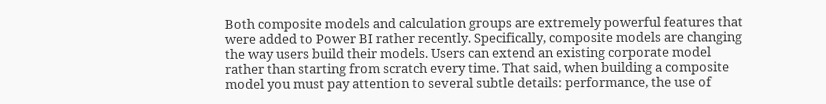Both composite models and calculation groups are extremely powerful features that were added to Power BI rather recently. Specifically, composite models are changing the way users build their models. Users can extend an existing corporate model rather than starting from scratch every time. That said, when building a composite model you must pay attention to several subtle details: performance, the use of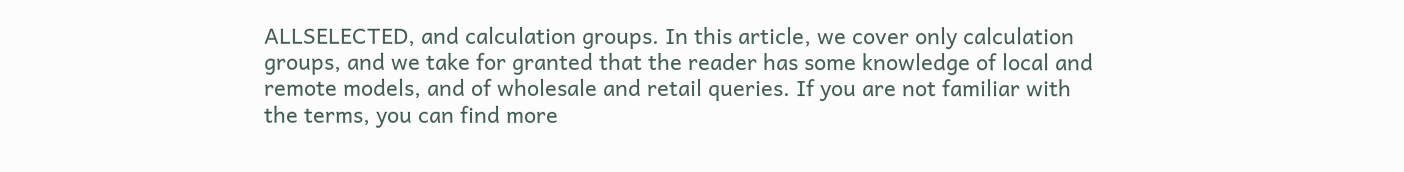ALLSELECTED, and calculation groups. In this article, we cover only calculation groups, and we take for granted that the reader has some knowledge of local and remote models, and of wholesale and retail queries. If you are not familiar with the terms, you can find more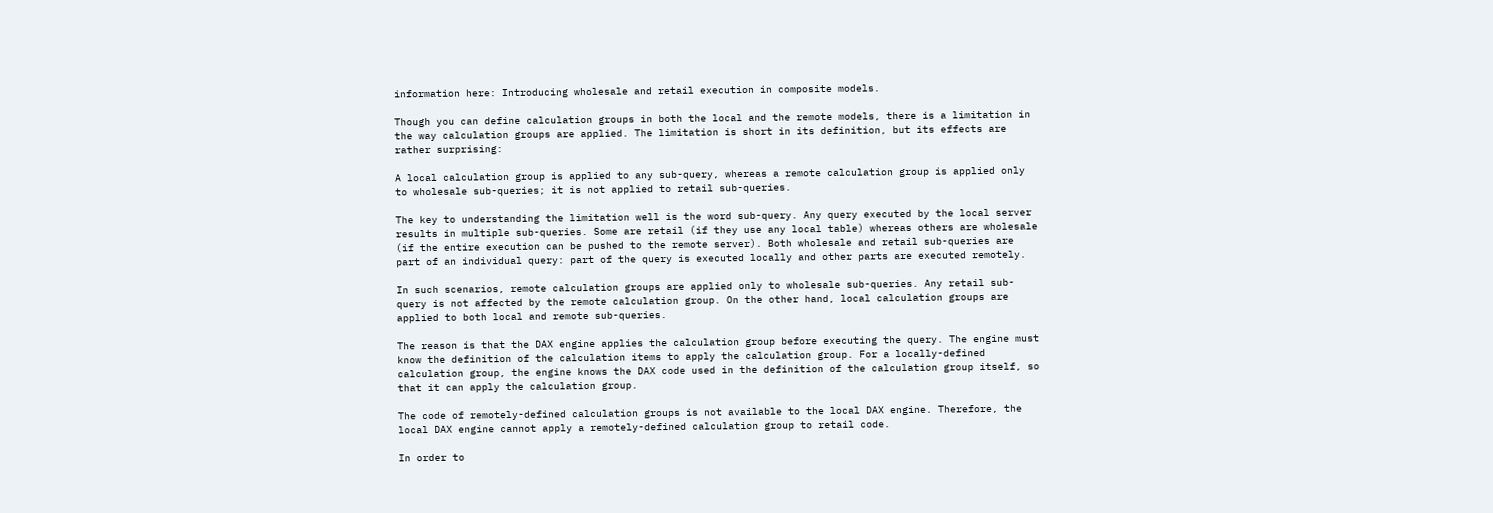information here: Introducing wholesale and retail execution in composite models.

Though you can define calculation groups in both the local and the remote models, there is a limitation in the way calculation groups are applied. The limitation is short in its definition, but its effects are rather surprising:

A local calculation group is applied to any sub-query, whereas a remote calculation group is applied only to wholesale sub-queries; it is not applied to retail sub-queries.

The key to understanding the limitation well is the word sub-query. Any query executed by the local server results in multiple sub-queries. Some are retail (if they use any local table) whereas others are wholesale (if the entire execution can be pushed to the remote server). Both wholesale and retail sub-queries are part of an individual query: part of the query is executed locally and other parts are executed remotely.

In such scenarios, remote calculation groups are applied only to wholesale sub-queries. Any retail sub-query is not affected by the remote calculation group. On the other hand, local calculation groups are applied to both local and remote sub-queries.

The reason is that the DAX engine applies the calculation group before executing the query. The engine must know the definition of the calculation items to apply the calculation group. For a locally-defined calculation group, the engine knows the DAX code used in the definition of the calculation group itself, so that it can apply the calculation group.

The code of remotely-defined calculation groups is not available to the local DAX engine. Therefore, the local DAX engine cannot apply a remotely-defined calculation group to retail code.

In order to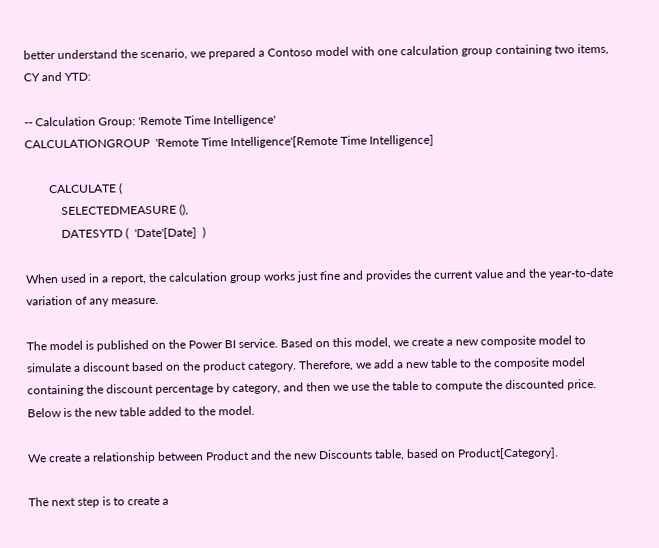better understand the scenario, we prepared a Contoso model with one calculation group containing two items, CY and YTD:

-- Calculation Group: 'Remote Time Intelligence'
CALCULATIONGROUP  'Remote Time Intelligence'[Remote Time Intelligence]

        CALCULATE (
            SELECTEDMEASURE (),
            DATESYTD (  'Date'[Date]  )

When used in a report, the calculation group works just fine and provides the current value and the year-to-date variation of any measure.

The model is published on the Power BI service. Based on this model, we create a new composite model to simulate a discount based on the product category. Therefore, we add a new table to the composite model containing the discount percentage by category, and then we use the table to compute the discounted price. Below is the new table added to the model.

We create a relationship between Product and the new Discounts table, based on Product[Category].

The next step is to create a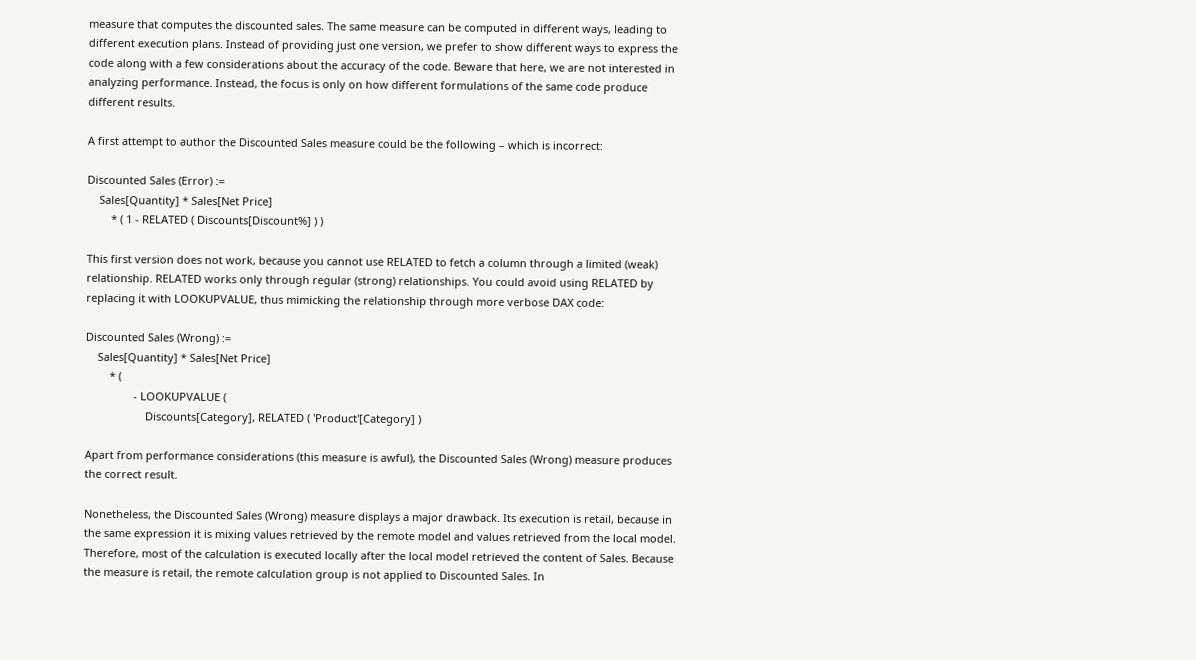measure that computes the discounted sales. The same measure can be computed in different ways, leading to different execution plans. Instead of providing just one version, we prefer to show different ways to express the code along with a few considerations about the accuracy of the code. Beware that here, we are not interested in analyzing performance. Instead, the focus is only on how different formulations of the same code produce different results.

A first attempt to author the Discounted Sales measure could be the following – which is incorrect:

Discounted Sales (Error) :=
    Sales[Quantity] * Sales[Net Price]
        * ( 1 - RELATED ( Discounts[Discount%] ) )

This first version does not work, because you cannot use RELATED to fetch a column through a limited (weak) relationship. RELATED works only through regular (strong) relationships. You could avoid using RELATED by replacing it with LOOKUPVALUE, thus mimicking the relationship through more verbose DAX code:

Discounted Sales (Wrong) :=
    Sales[Quantity] * Sales[Net Price]
        * (
                - LOOKUPVALUE (
                    Discounts[Category], RELATED ( 'Product'[Category] )

Apart from performance considerations (this measure is awful), the Discounted Sales (Wrong) measure produces the correct result.

Nonetheless, the Discounted Sales (Wrong) measure displays a major drawback. Its execution is retail, because in the same expression it is mixing values retrieved by the remote model and values retrieved from the local model. Therefore, most of the calculation is executed locally after the local model retrieved the content of Sales. Because the measure is retail, the remote calculation group is not applied to Discounted Sales. In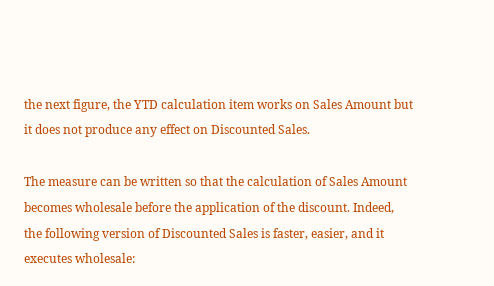the next figure, the YTD calculation item works on Sales Amount but it does not produce any effect on Discounted Sales.

The measure can be written so that the calculation of Sales Amount becomes wholesale before the application of the discount. Indeed, the following version of Discounted Sales is faster, easier, and it executes wholesale: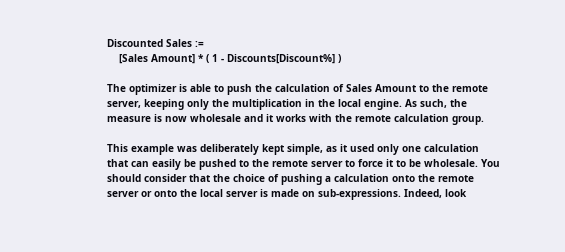Discounted Sales :=
    [Sales Amount] * ( 1 - Discounts[Discount%] )

The optimizer is able to push the calculation of Sales Amount to the remote server, keeping only the multiplication in the local engine. As such, the measure is now wholesale and it works with the remote calculation group.

This example was deliberately kept simple, as it used only one calculation that can easily be pushed to the remote server to force it to be wholesale. You should consider that the choice of pushing a calculation onto the remote server or onto the local server is made on sub-expressions. Indeed, look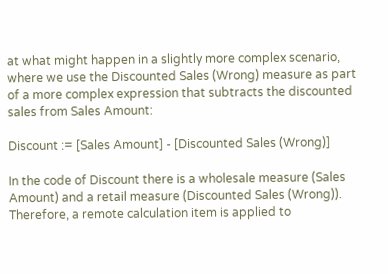at what might happen in a slightly more complex scenario, where we use the Discounted Sales (Wrong) measure as part of a more complex expression that subtracts the discounted sales from Sales Amount:

Discount := [Sales Amount] - [Discounted Sales (Wrong)]

In the code of Discount there is a wholesale measure (Sales Amount) and a retail measure (Discounted Sales (Wrong)). Therefore, a remote calculation item is applied to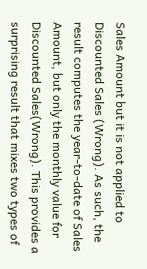Sales Amount but it is not applied to Discounted Sales (Wrong). As such, the result computes the year-to-date of Sales Amount, but only the monthly value for Discounted Sales(Wrong). This provides a surprising result that mixes two types of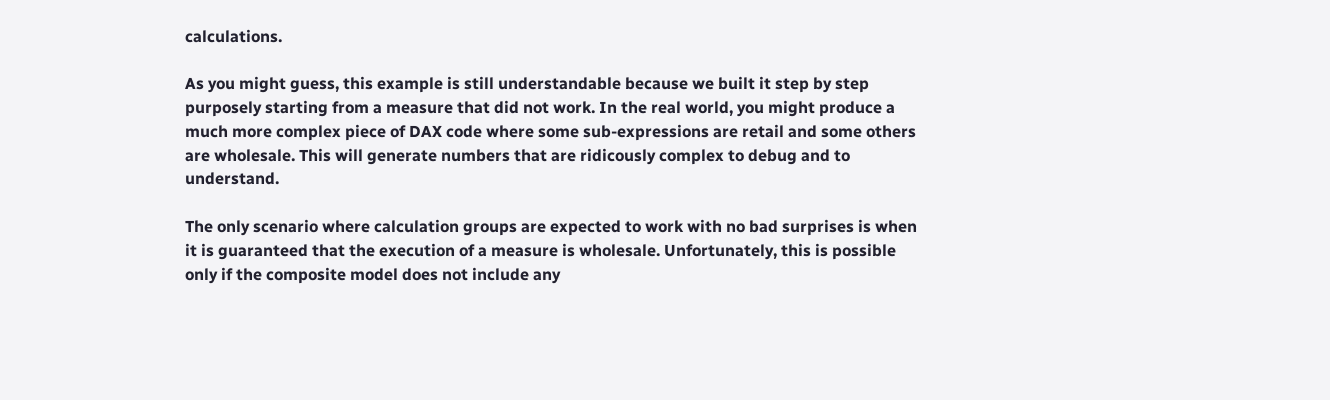calculations.

As you might guess, this example is still understandable because we built it step by step purposely starting from a measure that did not work. In the real world, you might produce a much more complex piece of DAX code where some sub-expressions are retail and some others are wholesale. This will generate numbers that are ridicously complex to debug and to understand.

The only scenario where calculation groups are expected to work with no bad surprises is when it is guaranteed that the execution of a measure is wholesale. Unfortunately, this is possible only if the composite model does not include any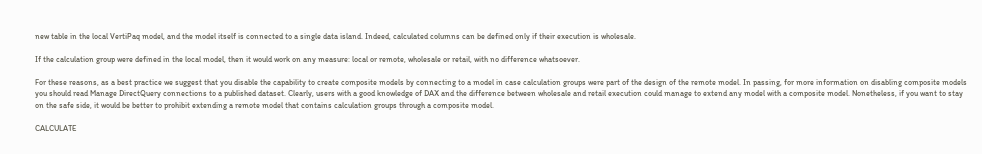new table in the local VertiPaq model, and the model itself is connected to a single data island. Indeed, calculated columns can be defined only if their execution is wholesale.

If the calculation group were defined in the local model, then it would work on any measure: local or remote, wholesale or retail, with no difference whatsoever.

For these reasons, as a best practice we suggest that you disable the capability to create composite models by connecting to a model in case calculation groups were part of the design of the remote model. In passing, for more information on disabling composite models you should read Manage DirectQuery connections to a published dataset. Clearly, users with a good knowledge of DAX and the difference between wholesale and retail execution could manage to extend any model with a composite model. Nonetheless, if you want to stay on the safe side, it would be better to prohibit extending a remote model that contains calculation groups through a composite model.

CALCULATE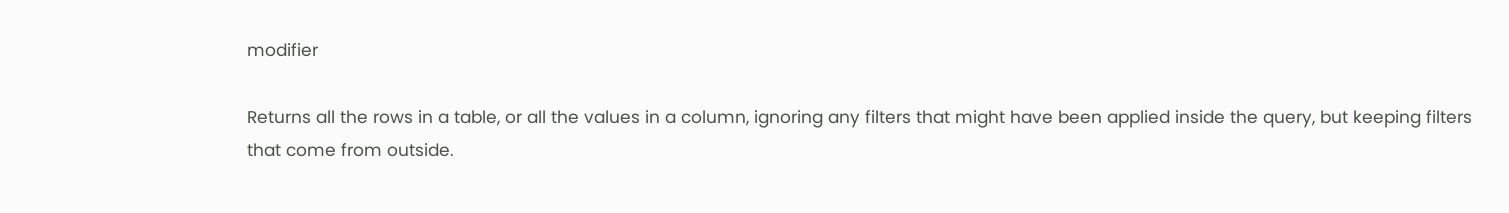modifier

Returns all the rows in a table, or all the values in a column, ignoring any filters that might have been applied inside the query, but keeping filters that come from outside.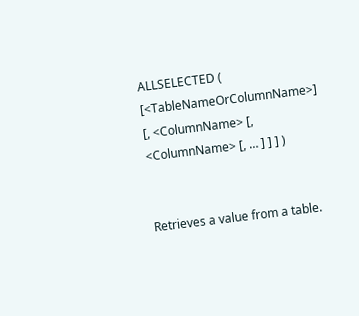ALLSELECTED ( [<TableNameOrColumnName>] [, <ColumnName> [, <ColumnName> [, … ] ] ] )


Retrieves a value from a table.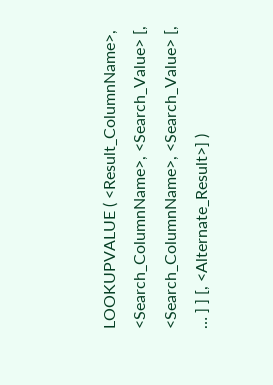LOOKUPVALUE ( <Result_ColumnName>, <Search_ColumnName>, <Search_Value> [, <Search_ColumnName>, <Search_Value> [, … ] ] [, <Alternate_Result>] )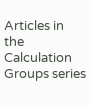Articles in the Calculation Groups series